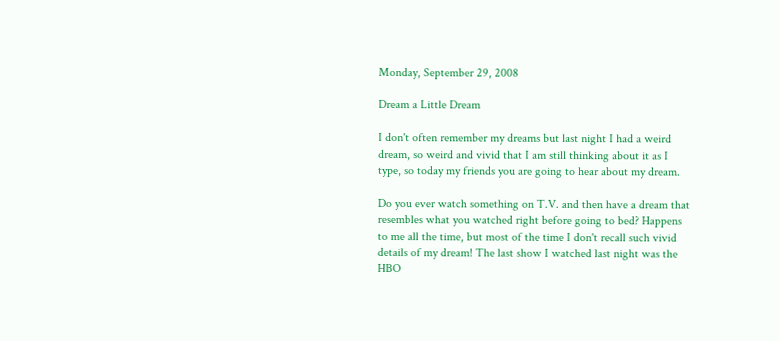Monday, September 29, 2008

Dream a Little Dream

I don't often remember my dreams but last night I had a weird dream, so weird and vivid that I am still thinking about it as I type, so today my friends you are going to hear about my dream.

Do you ever watch something on T.V. and then have a dream that resembles what you watched right before going to bed? Happens to me all the time, but most of the time I don't recall such vivid details of my dream! The last show I watched last night was the HBO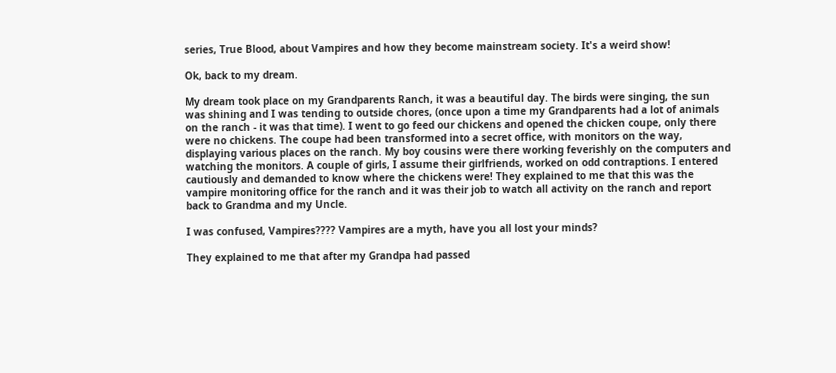series, True Blood, about Vampires and how they become mainstream society. It's a weird show!

Ok, back to my dream.

My dream took place on my Grandparents Ranch, it was a beautiful day. The birds were singing, the sun was shining and I was tending to outside chores, (once upon a time my Grandparents had a lot of animals on the ranch - it was that time). I went to go feed our chickens and opened the chicken coupe, only there were no chickens. The coupe had been transformed into a secret office, with monitors on the way, displaying various places on the ranch. My boy cousins were there working feverishly on the computers and watching the monitors. A couple of girls, I assume their girlfriends, worked on odd contraptions. I entered cautiously and demanded to know where the chickens were! They explained to me that this was the vampire monitoring office for the ranch and it was their job to watch all activity on the ranch and report back to Grandma and my Uncle.

I was confused, Vampires???? Vampires are a myth, have you all lost your minds?

They explained to me that after my Grandpa had passed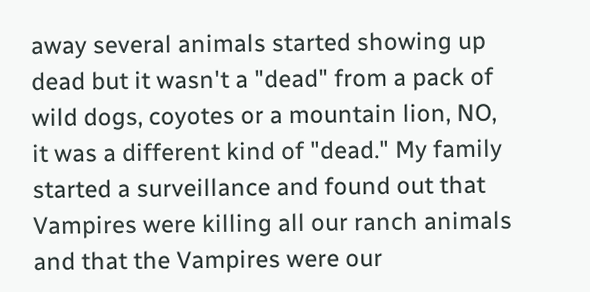away several animals started showing up dead but it wasn't a "dead" from a pack of wild dogs, coyotes or a mountain lion, NO, it was a different kind of "dead." My family started a surveillance and found out that Vampires were killing all our ranch animals and that the Vampires were our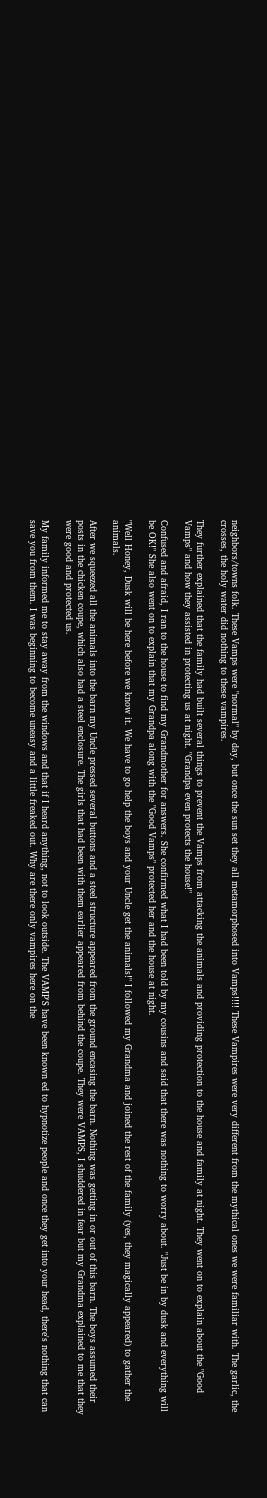neighbors/towns folk. These Vamps were "normal" by day, but once the sun set they all metamorphosed into Vamps!!!! These Vampires were very different from the mythical ones we were familiar with. The garlic, the crosses, the holy water did nothing to these vampires.

They further explained that the family had built several things to prevent the Vamps from attacking the animals and providing protection to the house and family at night. They went on to explain about the "Good Vamps" and how they assisted in protecting us at night. "Grandpa even protects the house!"

Confused and afraid, I ran to the house to find my Grandmother for answers. She confirmed what I had been told by my cousins and said that there was nothing to worry about. "Just be in by dusk and everything will be OK!" She also went on to explain that my Grandpa along with the "Good Vamps" protected her and the house at night.

"Well Honey, Dusk will be here before we know it. We have to go help the boys and your Uncle get the animals!" I followed my Grandma and joined the rest of the family (yes, they magically appeared) to gather the animals.

After we squeezed all the animals into the barn my Uncle pressed several buttons and a steel structure appeared from the ground encasing the barn. Nothing was getting in or out of this barn. The boys assumed their posts in the chicken coupe, which also had a steel enclosure. The girls that had been with them earlier appeared from behind the coupe. They were VAMPS, I shuddered in fear but my Grandma explained to me that they were good and protected us.

My family informed me to stay away from the windows and that if I heard anything, not to look outside. The VAMP'S have been known ed to hypnotize people and once they get into your head, there's nothing that can save you from them. I was beginning to become uneasy and a little freaked out. Why are there only vampires here on the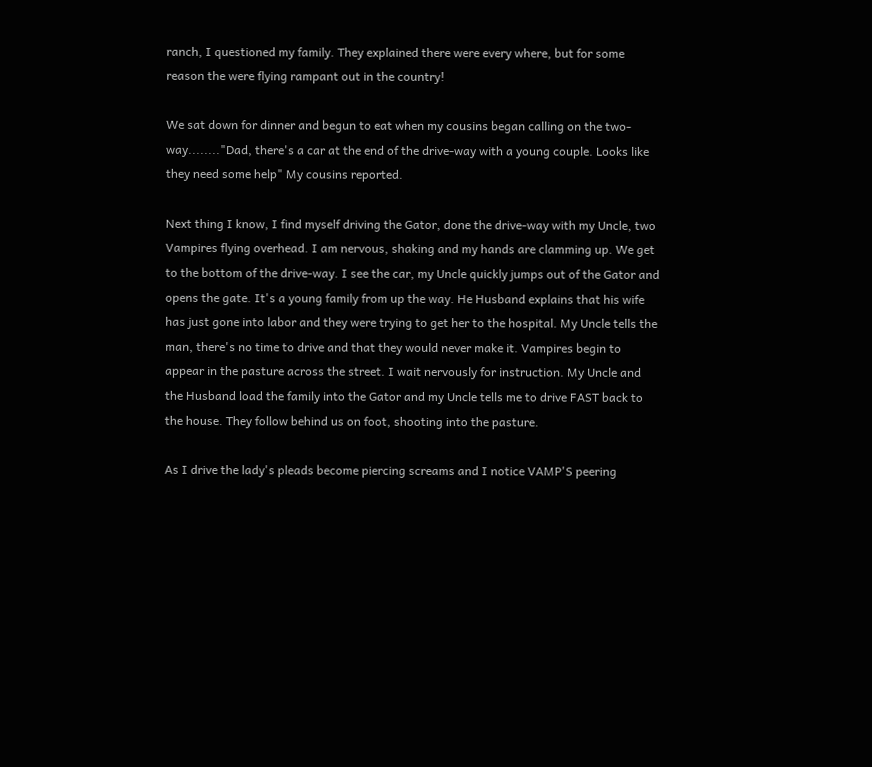ranch, I questioned my family. They explained there were every where, but for some reason the were flying rampant out in the country!

We sat down for dinner and begun to eat when my cousins began calling on the two-way........"Dad, there's a car at the end of the drive-way with a young couple. Looks like they need some help" My cousins reported.

Next thing I know, I find myself driving the Gator, done the drive-way with my Uncle, two Vampires flying overhead. I am nervous, shaking and my hands are clamming up. We get to the bottom of the drive-way. I see the car, my Uncle quickly jumps out of the Gator and opens the gate. It's a young family from up the way. He Husband explains that his wife has just gone into labor and they were trying to get her to the hospital. My Uncle tells the man, there's no time to drive and that they would never make it. Vampires begin to appear in the pasture across the street. I wait nervously for instruction. My Uncle and the Husband load the family into the Gator and my Uncle tells me to drive FAST back to the house. They follow behind us on foot, shooting into the pasture.

As I drive the lady's pleads become piercing screams and I notice VAMP'S peering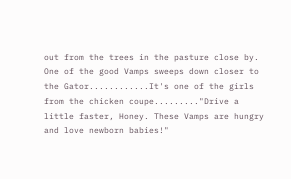out from the trees in the pasture close by. One of the good Vamps sweeps down closer to the Gator............It's one of the girls from the chicken coupe........."Drive a little faster, Honey. These Vamps are hungry and love newborn babies!"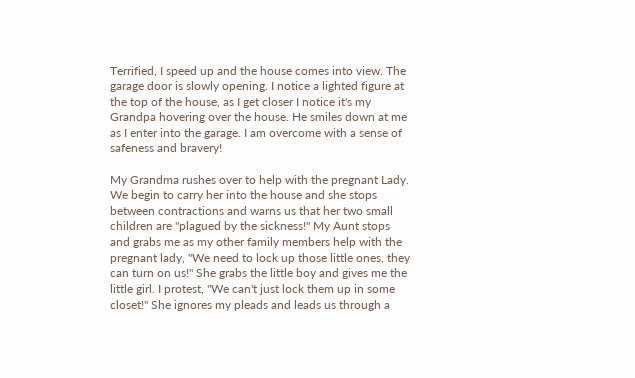Terrified, I speed up and the house comes into view. The garage door is slowly opening. I notice a lighted figure at the top of the house, as I get closer I notice it's my Grandpa hovering over the house. He smiles down at me as I enter into the garage. I am overcome with a sense of safeness and bravery!

My Grandma rushes over to help with the pregnant Lady. We begin to carry her into the house and she stops between contractions and warns us that her two small children are "plagued by the sickness!" My Aunt stops and grabs me as my other family members help with the pregnant lady, "We need to lock up those little ones, they can turn on us!" She grabs the little boy and gives me the little girl. I protest, "We can't just lock them up in some closet!" She ignores my pleads and leads us through a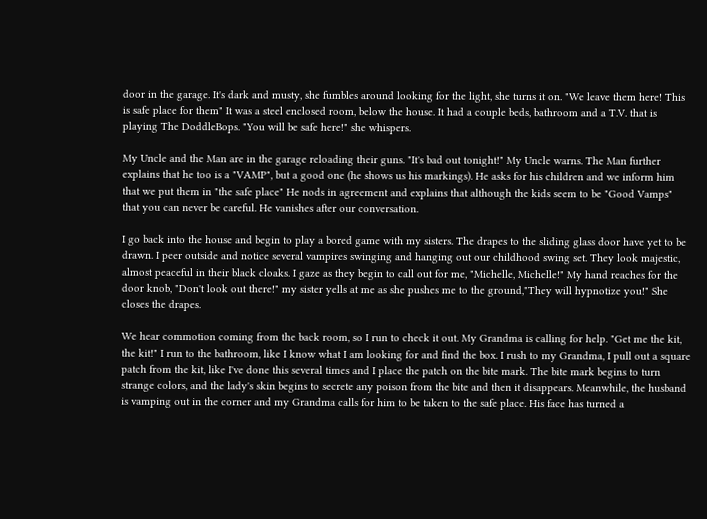door in the garage. It's dark and musty, she fumbles around looking for the light, she turns it on. "We leave them here! This is safe place for them" It was a steel enclosed room, below the house. It had a couple beds, bathroom and a T.V. that is playing The DoddleBops. "You will be safe here!" she whispers.

My Uncle and the Man are in the garage reloading their guns. "It's bad out tonight!" My Uncle warns. The Man further explains that he too is a "VAMP", but a good one (he shows us his markings). He asks for his children and we inform him that we put them in "the safe place" He nods in agreement and explains that although the kids seem to be "Good Vamps" that you can never be careful. He vanishes after our conversation.

I go back into the house and begin to play a bored game with my sisters. The drapes to the sliding glass door have yet to be drawn. I peer outside and notice several vampires swinging and hanging out our childhood swing set. They look majestic, almost peaceful in their black cloaks. I gaze as they begin to call out for me, "Michelle, Michelle!" My hand reaches for the door knob, "Don't look out there!" my sister yells at me as she pushes me to the ground,"They will hypnotize you!" She closes the drapes.

We hear commotion coming from the back room, so I run to check it out. My Grandma is calling for help. "Get me the kit, the kit!" I run to the bathroom, like I know what I am looking for and find the box. I rush to my Grandma, I pull out a square patch from the kit, like I've done this several times and I place the patch on the bite mark. The bite mark begins to turn strange colors, and the lady's skin begins to secrete any poison from the bite and then it disappears. Meanwhile, the husband is vamping out in the corner and my Grandma calls for him to be taken to the safe place. His face has turned a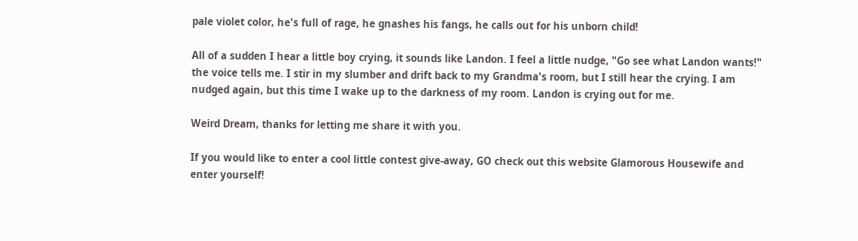pale violet color, he's full of rage, he gnashes his fangs, he calls out for his unborn child!

All of a sudden I hear a little boy crying, it sounds like Landon. I feel a little nudge, "Go see what Landon wants!" the voice tells me. I stir in my slumber and drift back to my Grandma's room, but I still hear the crying. I am nudged again, but this time I wake up to the darkness of my room. Landon is crying out for me.

Weird Dream, thanks for letting me share it with you.

If you would like to enter a cool little contest give-away, GO check out this website Glamorous Housewife and enter yourself!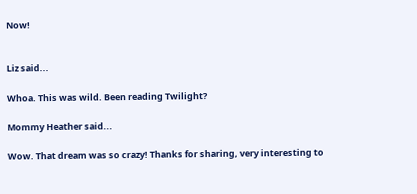Now!


Liz said...

Whoa. This was wild. Been reading Twilight?

Mommy Heather said...

Wow. That dream was so crazy! Thanks for sharing, very interesting to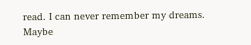read. I can never remember my dreams. Maybe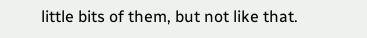little bits of them, but not like that.